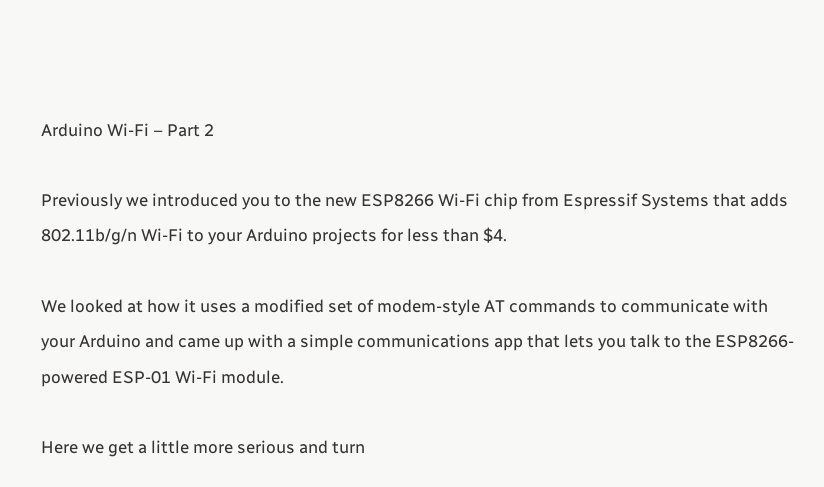Arduino Wi-Fi – Part 2

Previously we introduced you to the new ESP8266 Wi-Fi chip from Espressif Systems that adds 802.11b/g/n Wi-Fi to your Arduino projects for less than $4.

We looked at how it uses a modified set of modem-style AT commands to communicate with your Arduino and came up with a simple communications app that lets you talk to the ESP8266-powered ESP-01 Wi-Fi module.

Here we get a little more serious and turn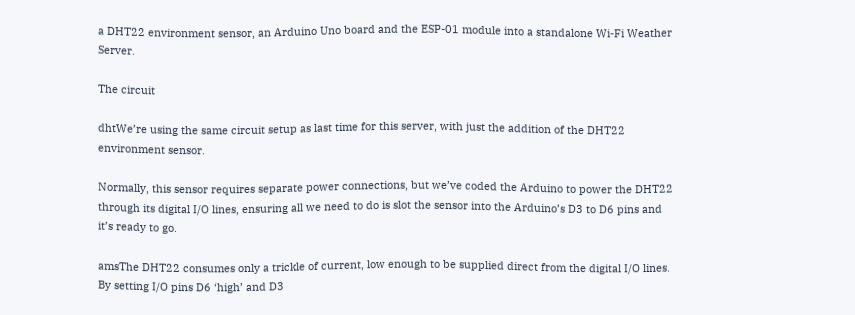a DHT22 environment sensor, an Arduino Uno board and the ESP-01 module into a standalone Wi-Fi Weather Server.

The circuit

dhtWe’re using the same circuit setup as last time for this server, with just the addition of the DHT22 environment sensor.

Normally, this sensor requires separate power connections, but we’ve coded the Arduino to power the DHT22 through its digital I/O lines, ensuring all we need to do is slot the sensor into the Arduino’s D3 to D6 pins and it’s ready to go.

amsThe DHT22 consumes only a trickle of current, low enough to be supplied direct from the digital I/O lines. By setting I/O pins D6 ‘high’ and D3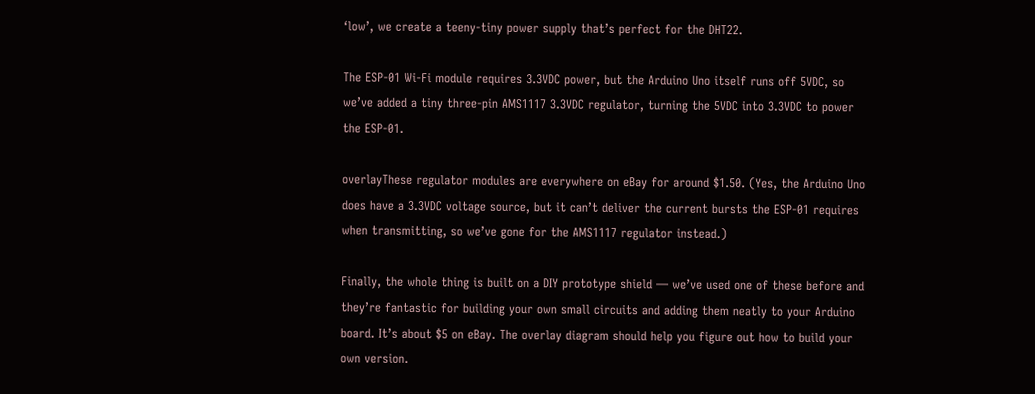‘low’, we create a teeny-tiny power supply that’s perfect for the DHT22.

The ESP-01 Wi-Fi module requires 3.3VDC power, but the Arduino Uno itself runs off 5VDC, so we’ve added a tiny three-pin AMS1117 3.3VDC regulator, turning the 5VDC into 3.3VDC to power the ESP-01.

overlayThese regulator modules are everywhere on eBay for around $1.50. (Yes, the Arduino Uno does have a 3.3VDC voltage source, but it can’t deliver the current bursts the ESP-01 requires when transmitting, so we’ve gone for the AMS1117 regulator instead.)

Finally, the whole thing is built on a DIY prototype shield — we’ve used one of these before and they’re fantastic for building your own small circuits and adding them neatly to your Arduino board. It’s about $5 on eBay. The overlay diagram should help you figure out how to build your own version.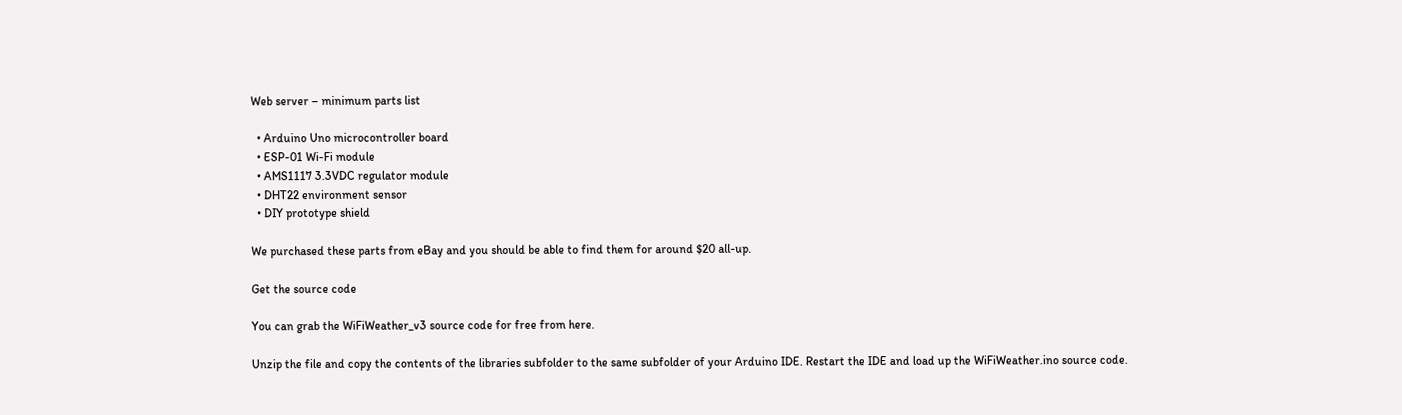Web server – minimum parts list

  • Arduino Uno microcontroller board
  • ESP-01 Wi-Fi module
  • AMS1117 3.3VDC regulator module
  • DHT22 environment sensor
  • DIY prototype shield

We purchased these parts from eBay and you should be able to find them for around $20 all-up.

Get the source code

You can grab the WiFiWeather_v3 source code for free from here.

Unzip the file and copy the contents of the libraries subfolder to the same subfolder of your Arduino IDE. Restart the IDE and load up the WiFiWeather.ino source code.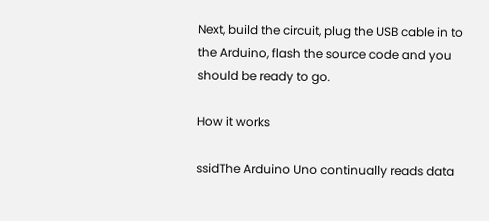Next, build the circuit, plug the USB cable in to the Arduino, flash the source code and you should be ready to go.

How it works

ssidThe Arduino Uno continually reads data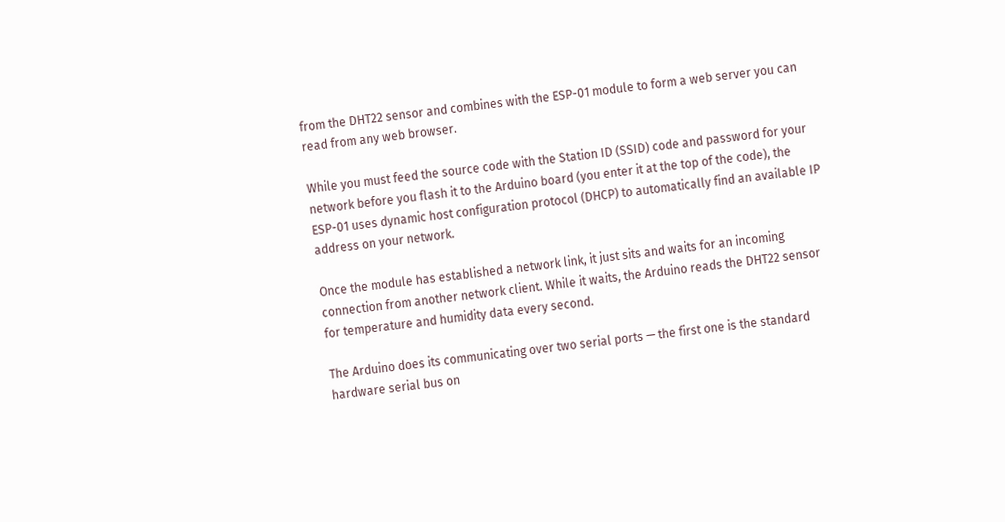from the DHT22 sensor and combines with the ESP-01 module to form a web server you can read from any web browser.

While you must feed the source code with the Station ID (SSID) code and password for your network before you flash it to the Arduino board (you enter it at the top of the code), the ESP-01 uses dynamic host configuration protocol (DHCP) to automatically find an available IP address on your network.

Once the module has established a network link, it just sits and waits for an incoming connection from another network client. While it waits, the Arduino reads the DHT22 sensor for temperature and humidity data every second.

The Arduino does its communicating over two serial ports — the first one is the standard hardware serial bus on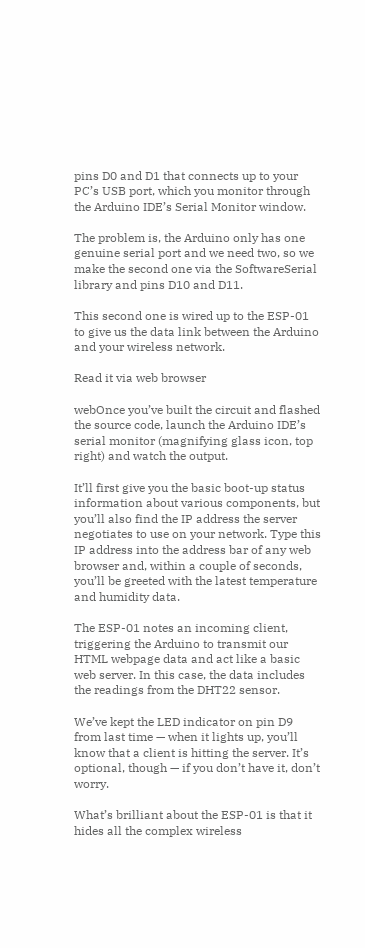pins D0 and D1 that connects up to your PC’s USB port, which you monitor through the Arduino IDE’s Serial Monitor window.

The problem is, the Arduino only has one genuine serial port and we need two, so we make the second one via the SoftwareSerial library and pins D10 and D11.

This second one is wired up to the ESP-01 to give us the data link between the Arduino and your wireless network.

Read it via web browser

webOnce you’ve built the circuit and flashed the source code, launch the Arduino IDE’s serial monitor (magnifying glass icon, top right) and watch the output.

It’ll first give you the basic boot-up status information about various components, but you’ll also find the IP address the server negotiates to use on your network. Type this IP address into the address bar of any web browser and, within a couple of seconds, you’ll be greeted with the latest temperature and humidity data.

The ESP-01 notes an incoming client, triggering the Arduino to transmit our HTML webpage data and act like a basic web server. In this case, the data includes the readings from the DHT22 sensor.

We’ve kept the LED indicator on pin D9 from last time — when it lights up, you’ll know that a client is hitting the server. It’s optional, though — if you don’t have it, don’t worry.

What’s brilliant about the ESP-01 is that it hides all the complex wireless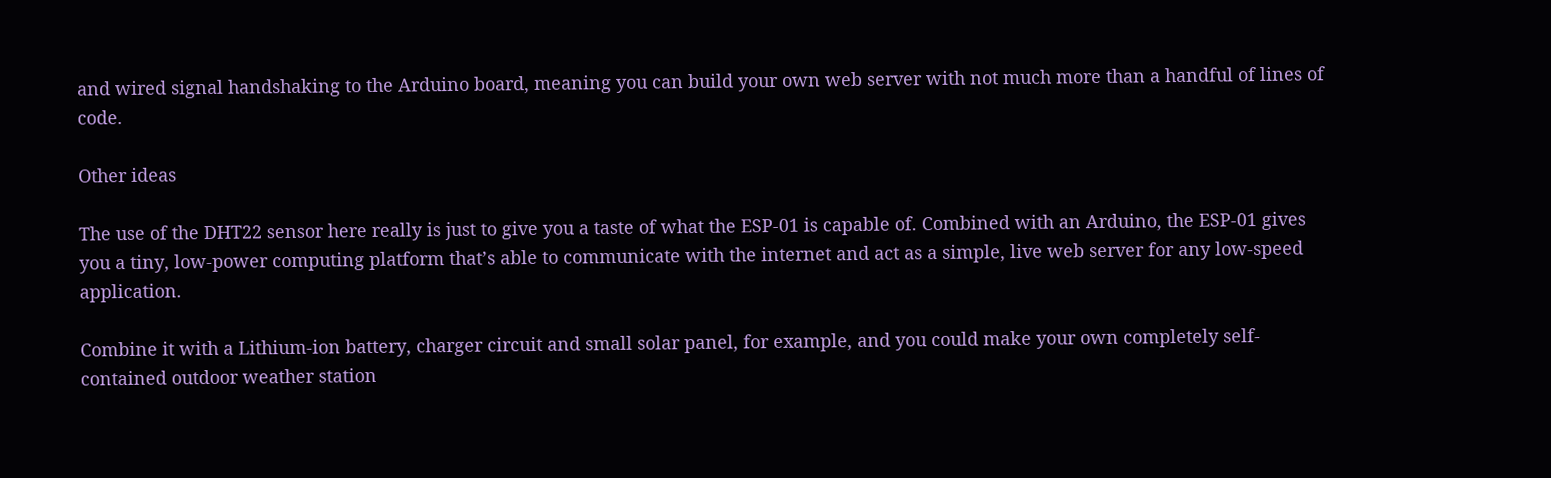and wired signal handshaking to the Arduino board, meaning you can build your own web server with not much more than a handful of lines of code.

Other ideas

The use of the DHT22 sensor here really is just to give you a taste of what the ESP-01 is capable of. Combined with an Arduino, the ESP-01 gives you a tiny, low-power computing platform that’s able to communicate with the internet and act as a simple, live web server for any low-speed application.

Combine it with a Lithium-ion battery, charger circuit and small solar panel, for example, and you could make your own completely self-contained outdoor weather station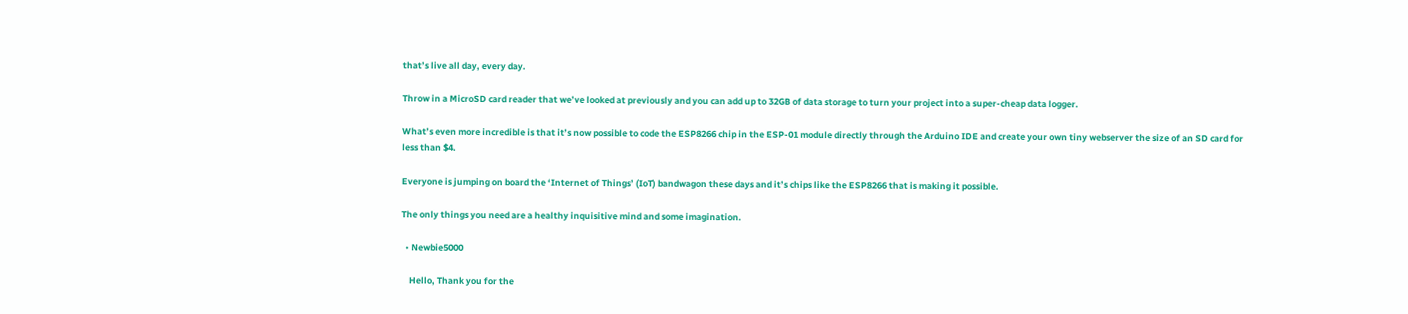that’s live all day, every day.

Throw in a MicroSD card reader that we’ve looked at previously and you can add up to 32GB of data storage to turn your project into a super-cheap data logger.

What’s even more incredible is that it’s now possible to code the ESP8266 chip in the ESP-01 module directly through the Arduino IDE and create your own tiny webserver the size of an SD card for less than $4.

Everyone is jumping on board the ‘Internet of Things’ (IoT) bandwagon these days and it’s chips like the ESP8266 that is making it possible.

The only things you need are a healthy inquisitive mind and some imagination.

  • Newbie5000

    Hello, Thank you for the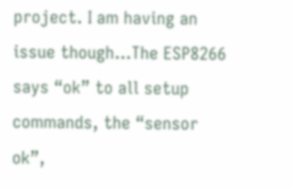project. I am having an issue though…The ESP8266 says “ok” to all setup commands, the “sensor ok”,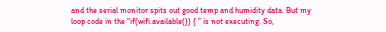and the serial monitor spits out good temp and humidity data. But my loop code in the “if(wifi.available()) { ” is not executing. So,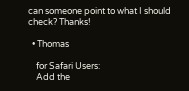can someone point to what I should check? Thanks!

  • Thomas

    for Safari Users:
    Add the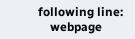following line:
    webpage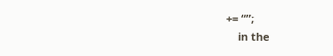+= “”;
    in the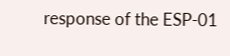response of the ESP-01